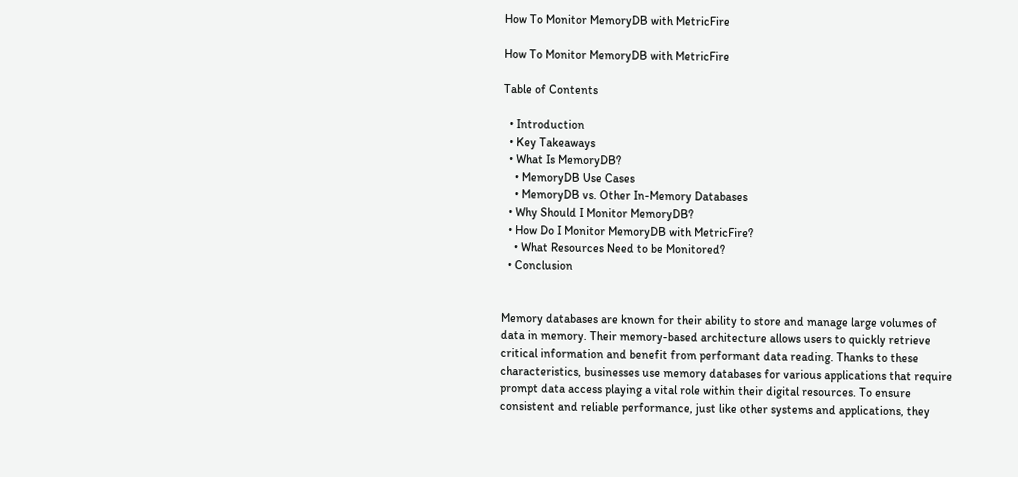How To Monitor MemoryDB with MetricFire

How To Monitor MemoryDB with MetricFire

Table of Contents

  • Introduction
  • Key Takeaways
  • What Is MemoryDB?
    • MemoryDB Use Cases
    • MemoryDB vs. Other In-Memory Databases
  • Why Should I Monitor MemoryDB?
  • How Do I Monitor MemoryDB with MetricFire?
    • What Resources Need to be Monitored?
  • Conclusion


Memory databases are known for their ability to store and manage large volumes of data in memory. Their memory-based architecture allows users to quickly retrieve critical information and benefit from performant data reading. Thanks to these characteristics, businesses use memory databases for various applications that require prompt data access playing a vital role within their digital resources. To ensure consistent and reliable performance, just like other systems and applications, they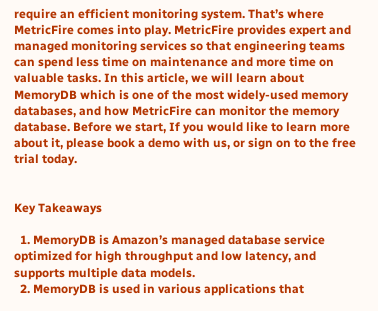require an efficient monitoring system. That’s where MetricFire comes into play. MetricFire provides expert and managed monitoring services so that engineering teams can spend less time on maintenance and more time on valuable tasks. In this article, we will learn about MemoryDB which is one of the most widely-used memory databases, and how MetricFire can monitor the memory database. Before we start, If you would like to learn more about it, please book a demo with us, or sign on to the free trial today.


Key Takeaways

  1. MemoryDB is Amazon’s managed database service optimized for high throughput and low latency, and supports multiple data models.
  2. MemoryDB is used in various applications that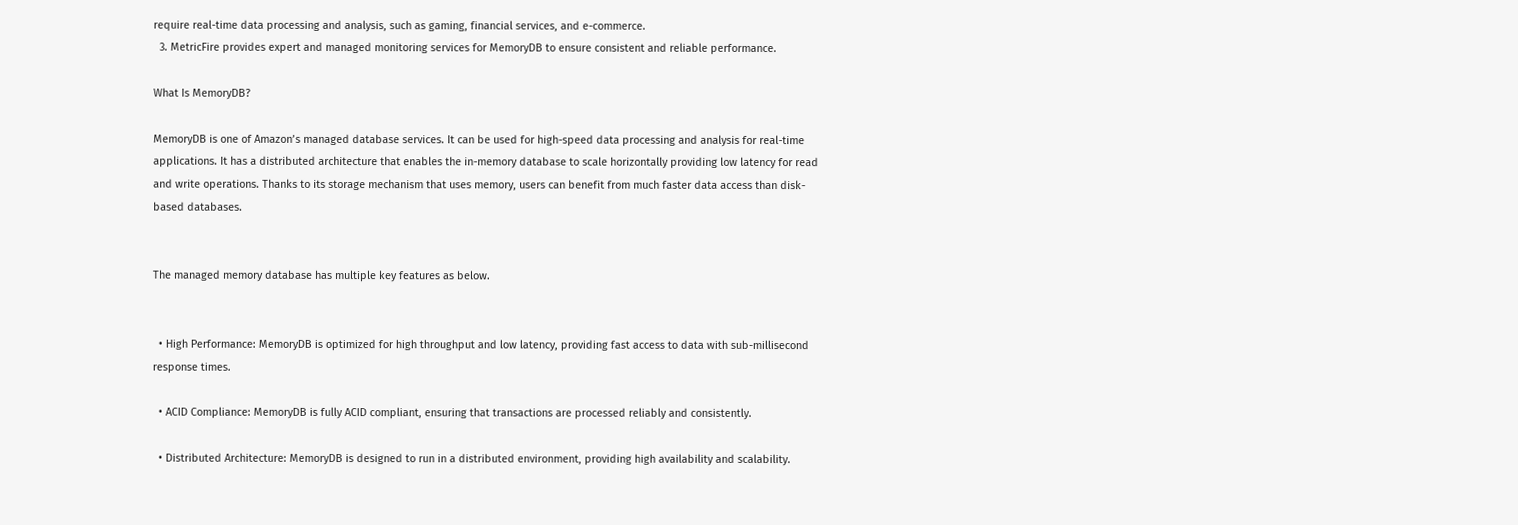require real-time data processing and analysis, such as gaming, financial services, and e-commerce.
  3. MetricFire provides expert and managed monitoring services for MemoryDB to ensure consistent and reliable performance.

What Is MemoryDB?

MemoryDB is one of Amazon’s managed database services. It can be used for high-speed data processing and analysis for real-time applications. It has a distributed architecture that enables the in-memory database to scale horizontally providing low latency for read and write operations. Thanks to its storage mechanism that uses memory, users can benefit from much faster data access than disk-based databases.


The managed memory database has multiple key features as below.


  • High Performance: MemoryDB is optimized for high throughput and low latency, providing fast access to data with sub-millisecond response times.

  • ACID Compliance: MemoryDB is fully ACID compliant, ensuring that transactions are processed reliably and consistently.

  • Distributed Architecture: MemoryDB is designed to run in a distributed environment, providing high availability and scalability.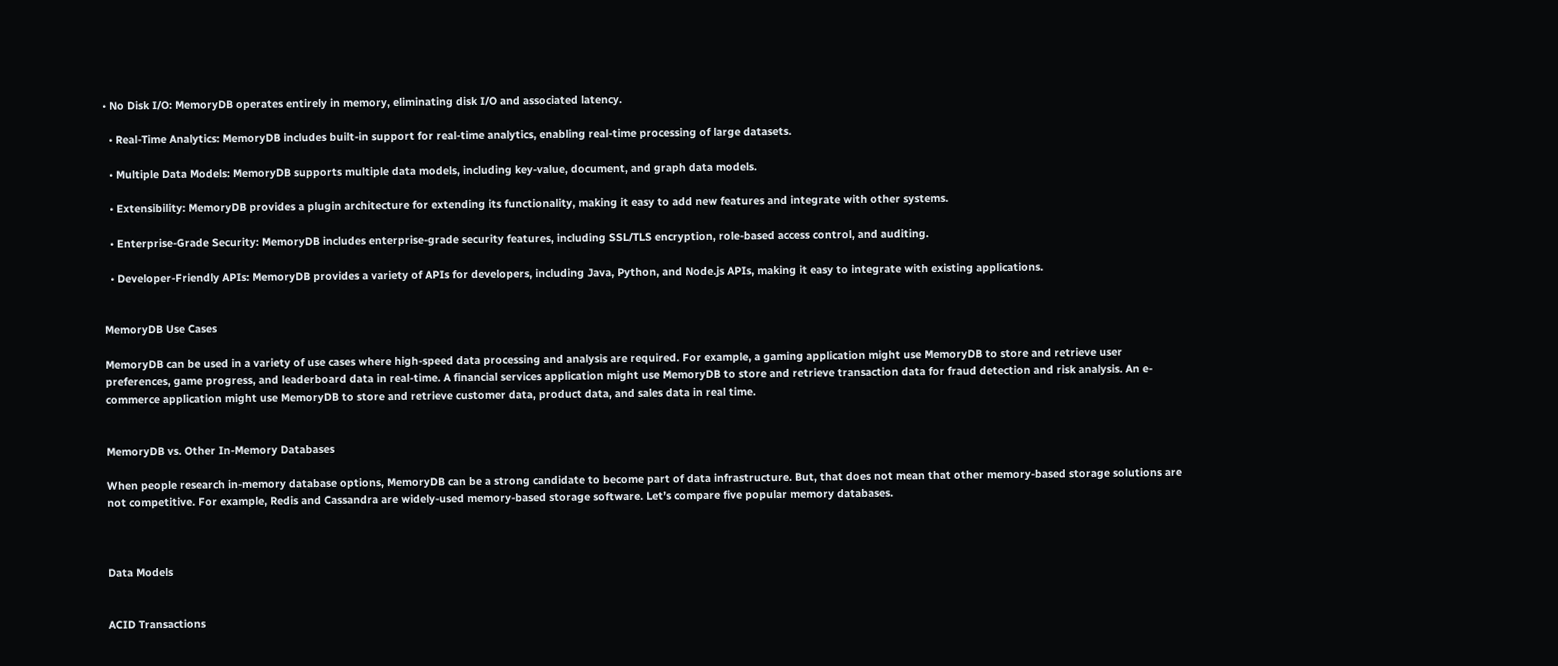• No Disk I/O: MemoryDB operates entirely in memory, eliminating disk I/O and associated latency.

  • Real-Time Analytics: MemoryDB includes built-in support for real-time analytics, enabling real-time processing of large datasets.

  • Multiple Data Models: MemoryDB supports multiple data models, including key-value, document, and graph data models.

  • Extensibility: MemoryDB provides a plugin architecture for extending its functionality, making it easy to add new features and integrate with other systems.

  • Enterprise-Grade Security: MemoryDB includes enterprise-grade security features, including SSL/TLS encryption, role-based access control, and auditing.

  • Developer-Friendly APIs: MemoryDB provides a variety of APIs for developers, including Java, Python, and Node.js APIs, making it easy to integrate with existing applications.


MemoryDB Use Cases

MemoryDB can be used in a variety of use cases where high-speed data processing and analysis are required. For example, a gaming application might use MemoryDB to store and retrieve user preferences, game progress, and leaderboard data in real-time. A financial services application might use MemoryDB to store and retrieve transaction data for fraud detection and risk analysis. An e-commerce application might use MemoryDB to store and retrieve customer data, product data, and sales data in real time.


MemoryDB vs. Other In-Memory Databases

When people research in-memory database options, MemoryDB can be a strong candidate to become part of data infrastructure. But, that does not mean that other memory-based storage solutions are not competitive. For example, Redis and Cassandra are widely-used memory-based storage software. Let’s compare five popular memory databases.



Data Models


ACID Transactions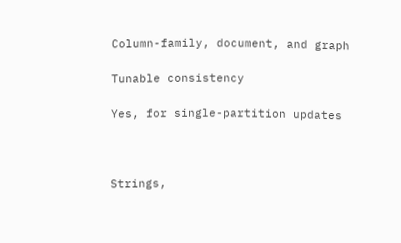Column-family, document, and graph

Tunable consistency

Yes, for single-partition updates



Strings,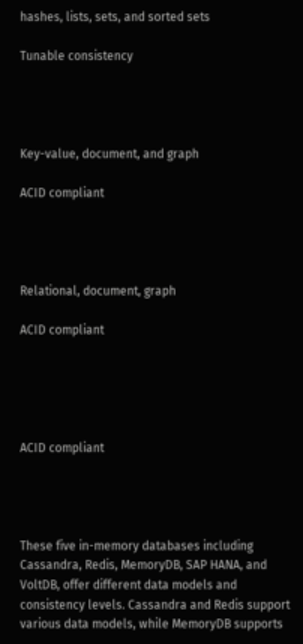hashes, lists, sets, and sorted sets

Tunable consistency




Key-value, document, and graph

ACID compliant




Relational, document, graph

ACID compliant





ACID compliant




These five in-memory databases including Cassandra, Redis, MemoryDB, SAP HANA, and VoltDB, offer different data models and consistency levels. Cassandra and Redis support various data models, while MemoryDB supports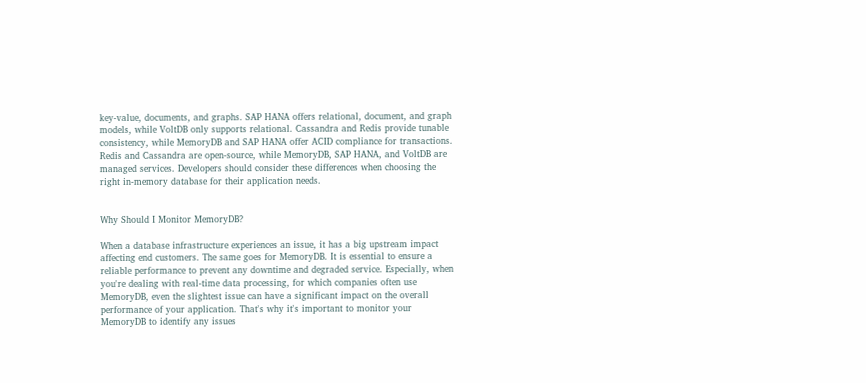key-value, documents, and graphs. SAP HANA offers relational, document, and graph models, while VoltDB only supports relational. Cassandra and Redis provide tunable consistency, while MemoryDB and SAP HANA offer ACID compliance for transactions. Redis and Cassandra are open-source, while MemoryDB, SAP HANA, and VoltDB are managed services. Developers should consider these differences when choosing the right in-memory database for their application needs.


Why Should I Monitor MemoryDB?

When a database infrastructure experiences an issue, it has a big upstream impact affecting end customers. The same goes for MemoryDB. It is essential to ensure a reliable performance to prevent any downtime and degraded service. Especially, when you're dealing with real-time data processing, for which companies often use MemoryDB, even the slightest issue can have a significant impact on the overall performance of your application. That's why it's important to monitor your MemoryDB to identify any issues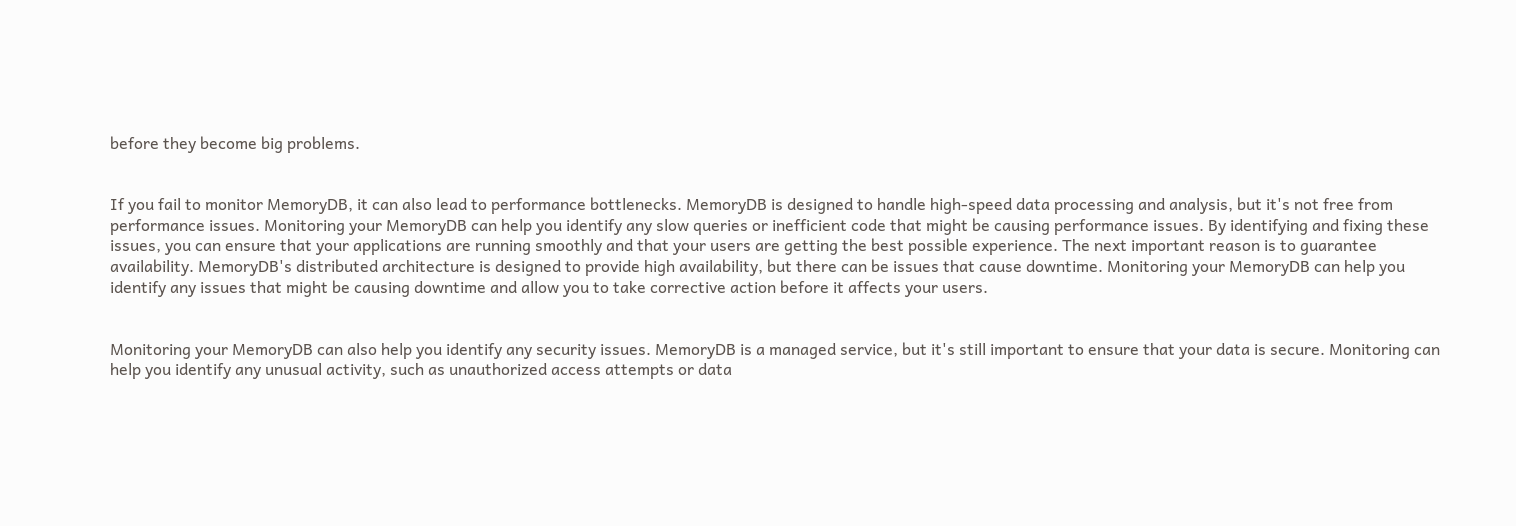before they become big problems.


If you fail to monitor MemoryDB, it can also lead to performance bottlenecks. MemoryDB is designed to handle high-speed data processing and analysis, but it's not free from performance issues. Monitoring your MemoryDB can help you identify any slow queries or inefficient code that might be causing performance issues. By identifying and fixing these issues, you can ensure that your applications are running smoothly and that your users are getting the best possible experience. The next important reason is to guarantee availability. MemoryDB's distributed architecture is designed to provide high availability, but there can be issues that cause downtime. Monitoring your MemoryDB can help you identify any issues that might be causing downtime and allow you to take corrective action before it affects your users.


Monitoring your MemoryDB can also help you identify any security issues. MemoryDB is a managed service, but it's still important to ensure that your data is secure. Monitoring can help you identify any unusual activity, such as unauthorized access attempts or data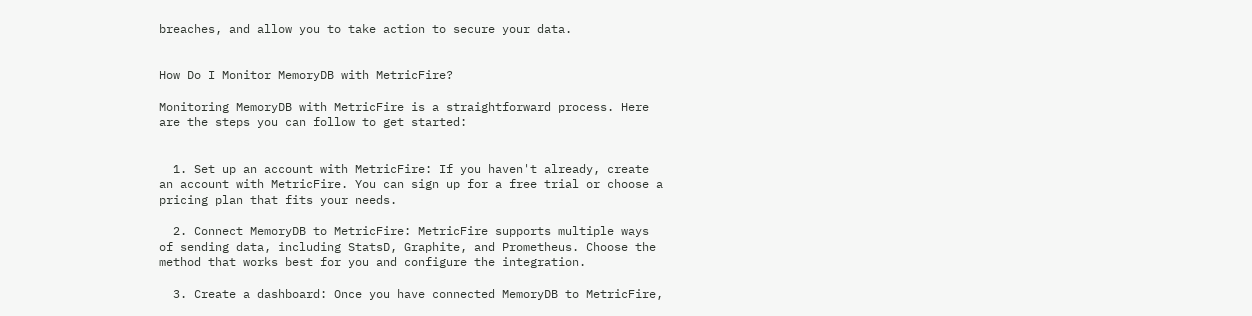breaches, and allow you to take action to secure your data.


How Do I Monitor MemoryDB with MetricFire?

Monitoring MemoryDB with MetricFire is a straightforward process. Here are the steps you can follow to get started:


  1. Set up an account with MetricFire: If you haven't already, create an account with MetricFire. You can sign up for a free trial or choose a pricing plan that fits your needs.

  2. Connect MemoryDB to MetricFire: MetricFire supports multiple ways of sending data, including StatsD, Graphite, and Prometheus. Choose the method that works best for you and configure the integration.

  3. Create a dashboard: Once you have connected MemoryDB to MetricFire,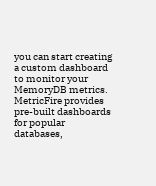you can start creating a custom dashboard to monitor your MemoryDB metrics. MetricFire provides pre-built dashboards for popular databases,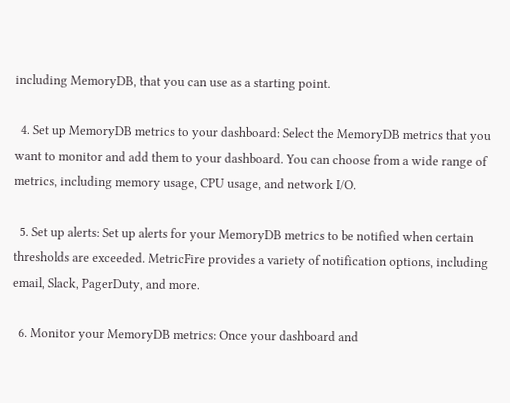including MemoryDB, that you can use as a starting point.

  4. Set up MemoryDB metrics to your dashboard: Select the MemoryDB metrics that you want to monitor and add them to your dashboard. You can choose from a wide range of metrics, including memory usage, CPU usage, and network I/O.

  5. Set up alerts: Set up alerts for your MemoryDB metrics to be notified when certain thresholds are exceeded. MetricFire provides a variety of notification options, including email, Slack, PagerDuty, and more.

  6. Monitor your MemoryDB metrics: Once your dashboard and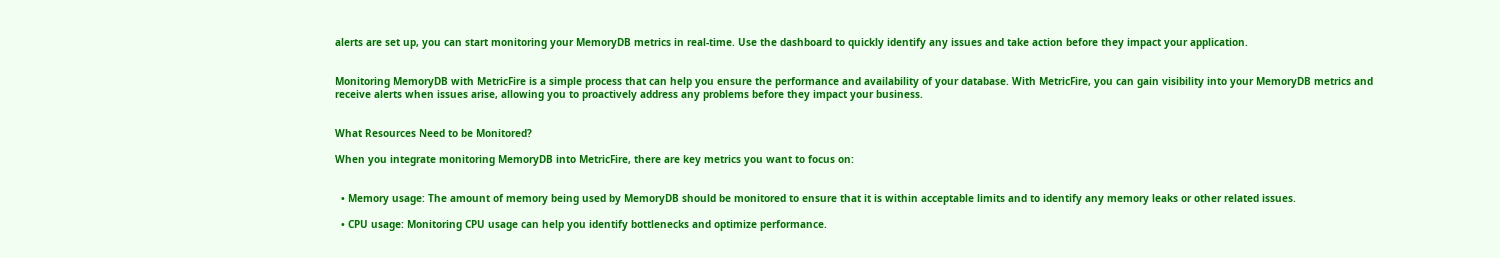alerts are set up, you can start monitoring your MemoryDB metrics in real-time. Use the dashboard to quickly identify any issues and take action before they impact your application.


Monitoring MemoryDB with MetricFire is a simple process that can help you ensure the performance and availability of your database. With MetricFire, you can gain visibility into your MemoryDB metrics and receive alerts when issues arise, allowing you to proactively address any problems before they impact your business.


What Resources Need to be Monitored?

When you integrate monitoring MemoryDB into MetricFire, there are key metrics you want to focus on:


  • Memory usage: The amount of memory being used by MemoryDB should be monitored to ensure that it is within acceptable limits and to identify any memory leaks or other related issues.

  • CPU usage: Monitoring CPU usage can help you identify bottlenecks and optimize performance.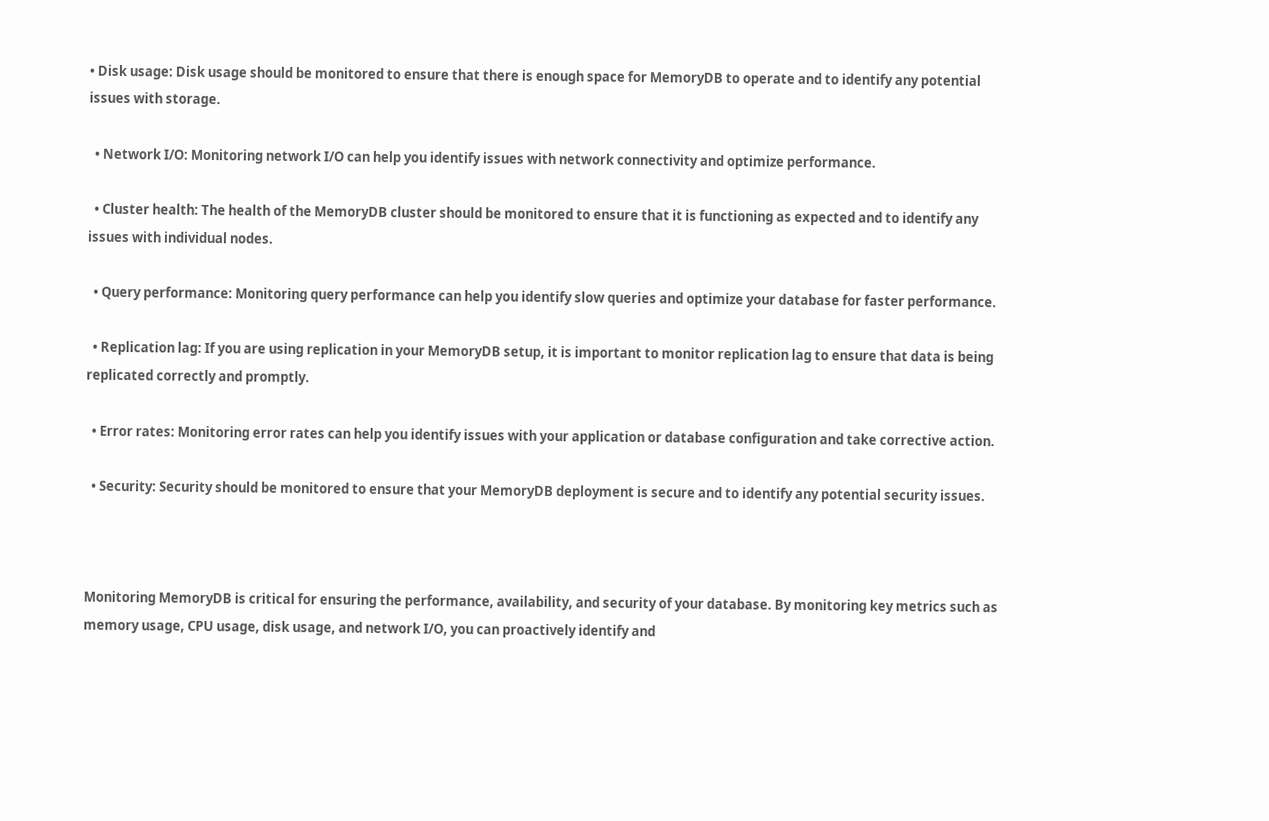• Disk usage: Disk usage should be monitored to ensure that there is enough space for MemoryDB to operate and to identify any potential issues with storage.

  • Network I/O: Monitoring network I/O can help you identify issues with network connectivity and optimize performance.

  • Cluster health: The health of the MemoryDB cluster should be monitored to ensure that it is functioning as expected and to identify any issues with individual nodes.

  • Query performance: Monitoring query performance can help you identify slow queries and optimize your database for faster performance.

  • Replication lag: If you are using replication in your MemoryDB setup, it is important to monitor replication lag to ensure that data is being replicated correctly and promptly.

  • Error rates: Monitoring error rates can help you identify issues with your application or database configuration and take corrective action.

  • Security: Security should be monitored to ensure that your MemoryDB deployment is secure and to identify any potential security issues.



Monitoring MemoryDB is critical for ensuring the performance, availability, and security of your database. By monitoring key metrics such as memory usage, CPU usage, disk usage, and network I/O, you can proactively identify and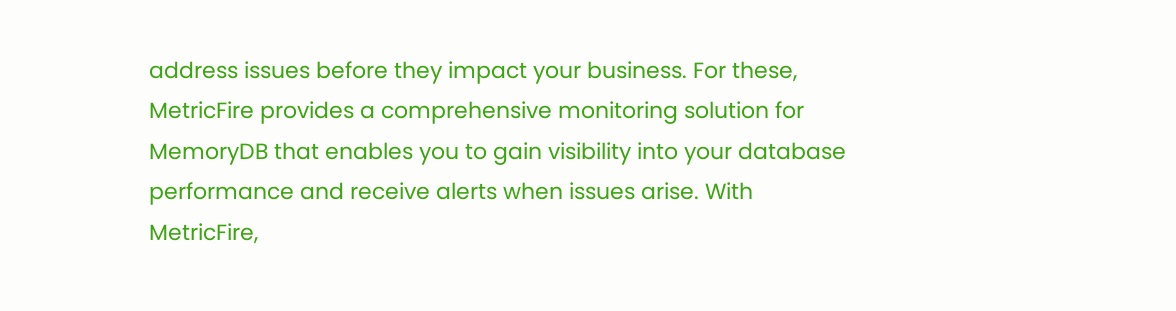address issues before they impact your business. For these, MetricFire provides a comprehensive monitoring solution for MemoryDB that enables you to gain visibility into your database performance and receive alerts when issues arise. With MetricFire,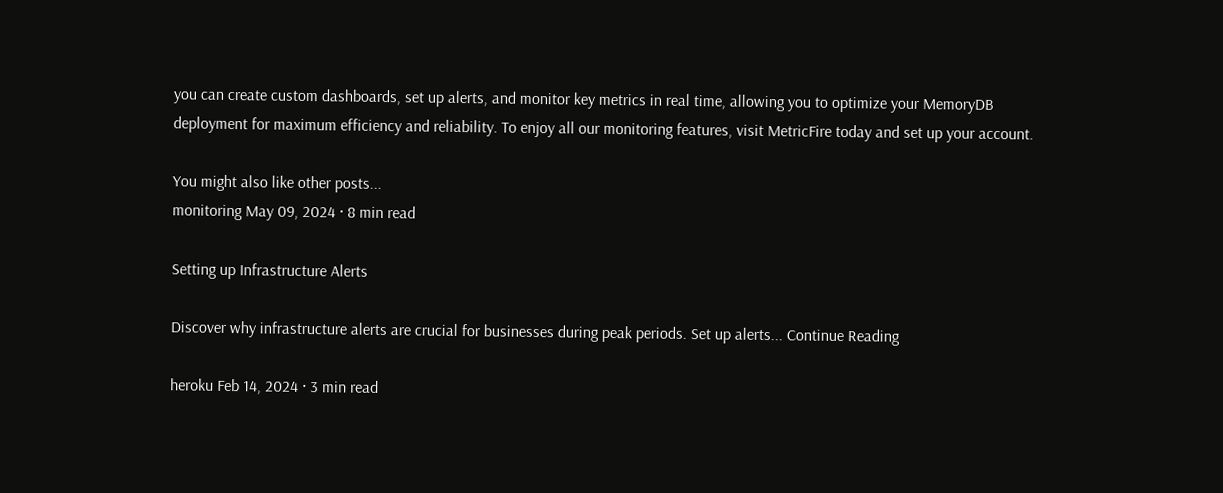you can create custom dashboards, set up alerts, and monitor key metrics in real time, allowing you to optimize your MemoryDB deployment for maximum efficiency and reliability. To enjoy all our monitoring features, visit MetricFire today and set up your account.

You might also like other posts...
monitoring May 09, 2024 · 8 min read

Setting up Infrastructure Alerts

Discover why infrastructure alerts are crucial for businesses during peak periods. Set up alerts... Continue Reading

heroku Feb 14, 2024 · 3 min read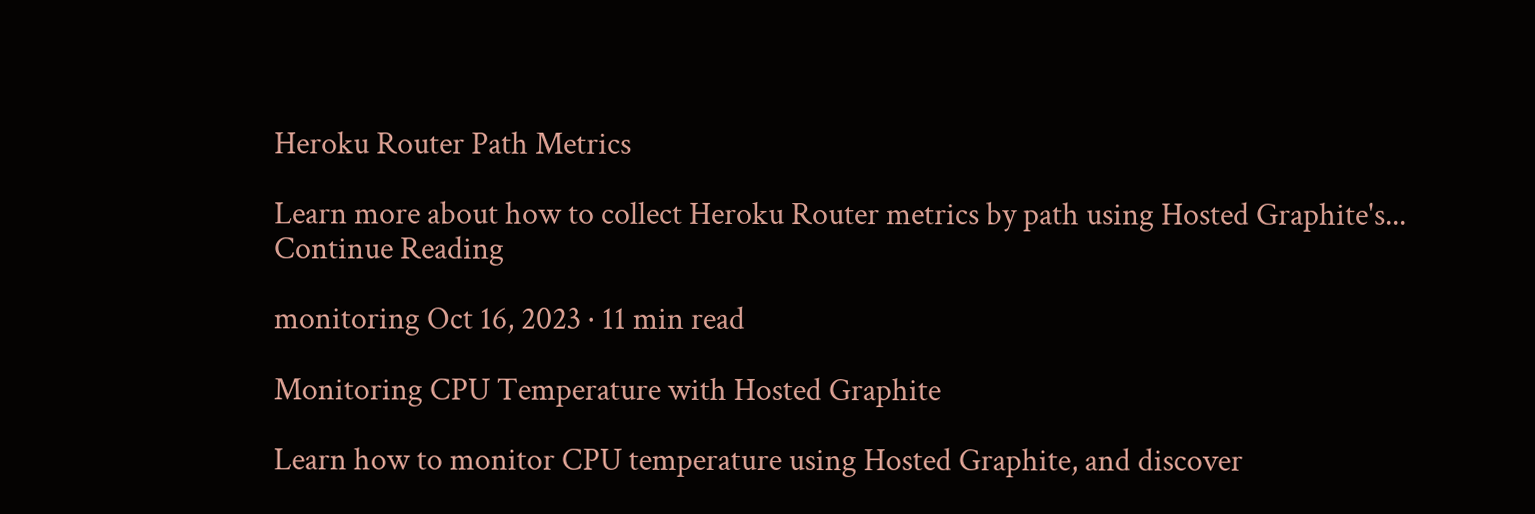Heroku Router Path Metrics

Learn more about how to collect Heroku Router metrics by path using Hosted Graphite's... Continue Reading

monitoring Oct 16, 2023 · 11 min read

Monitoring CPU Temperature with Hosted Graphite

Learn how to monitor CPU temperature using Hosted Graphite, and discover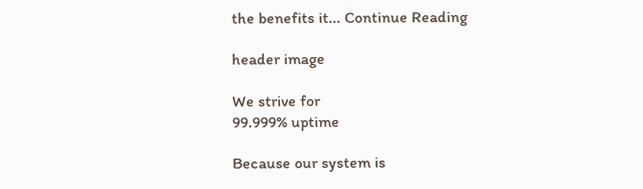the benefits it... Continue Reading

header image

We strive for
99.999% uptime

Because our system is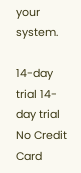your system.

14-day trial 14-day trial
No Credit Card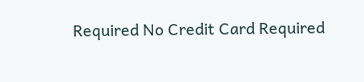Required No Credit Card Required